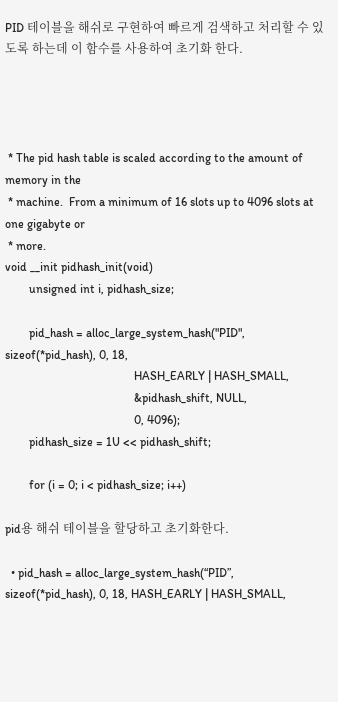PID 테이블을 해쉬로 구현하여 빠르게 검색하고 처리할 수 있도록 하는데 이 함수를 사용하여 초기화 한다.




 * The pid hash table is scaled according to the amount of memory in the
 * machine.  From a minimum of 16 slots up to 4096 slots at one gigabyte or
 * more.
void __init pidhash_init(void)
        unsigned int i, pidhash_size;

        pid_hash = alloc_large_system_hash("PID", sizeof(*pid_hash), 0, 18,
                                           HASH_EARLY | HASH_SMALL,
                                           &pidhash_shift, NULL,
                                           0, 4096);
        pidhash_size = 1U << pidhash_shift;

        for (i = 0; i < pidhash_size; i++)

pid용 해쉬 테이블을 할당하고 초기화한다.

  • pid_hash = alloc_large_system_hash(“PID”, sizeof(*pid_hash), 0, 18, HASH_EARLY | HASH_SMALL,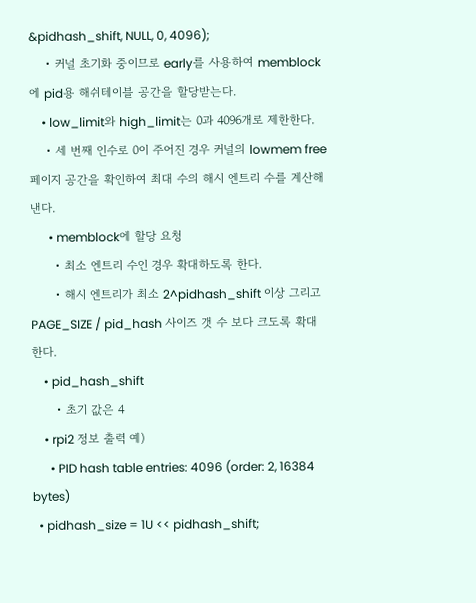&pidhash_shift, NULL, 0, 4096);
    • 커널 초기화 중이므로 early를 사용하여 memblock에 pid용 해쉬테이블 공간을 할당받는다.
    • low_limit와 high_limit는 0과 4096개로 제한한다.
    • 세 번째 인수로 0이 주어진 경우 커널의 lowmem free 페이지 공간을 확인하여 최대 수의 해시 엔트리 수를 계산해낸다.
      • memblock에 할당 요청
      • 최소 엔트리 수인 경우 확대하도록 한다.
      • 해시 엔트리가 최소 2^pidhash_shift 이상 그리고 PAGE_SIZE / pid_hash 사이즈 갯 수 보다 크도록 확대 한다.
    • pid_hash_shift
      • 초기 값은 4
    • rpi2 정보 출력 예)
      • PID hash table entries: 4096 (order: 2, 16384 bytes)
  • pidhash_size = 1U << pidhash_shift;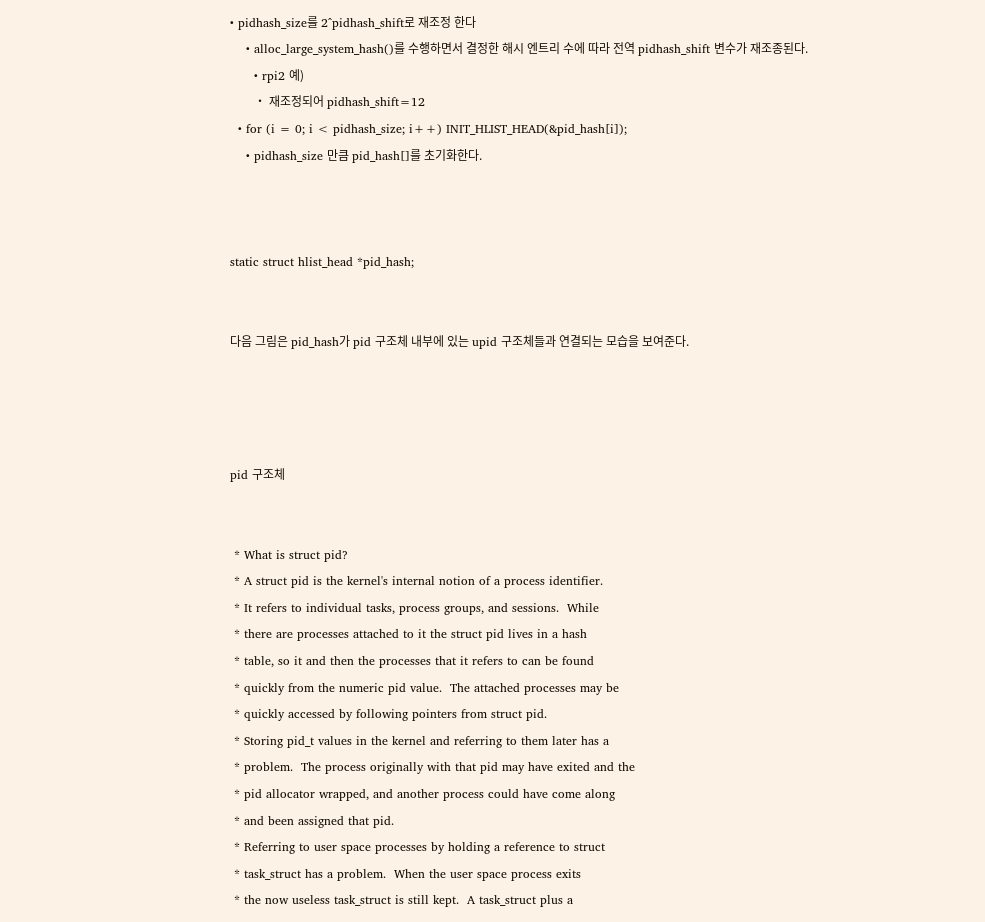• pidhash_size를 2^pidhash_shift로 재조정 한다
    • alloc_large_system_hash()를 수행하면서 결정한 해시 엔트리 수에 따라 전역 pidhash_shift 변수가 재조종된다.
      • rpi2 예)
        • 재조정되어 pidhash_shift=12
  • for (i = 0; i < pidhash_size; i++) INIT_HLIST_HEAD(&pid_hash[i]);
    • pidhash_size 만큼 pid_hash[]를 초기화한다.



static struct hlist_head *pid_hash;


다음 그림은 pid_hash가 pid 구조체 내부에 있는 upid 구조체들과 연결되는 모습을 보여준다.




pid 구조체


 * What is struct pid?
 * A struct pid is the kernel's internal notion of a process identifier.
 * It refers to individual tasks, process groups, and sessions.  While
 * there are processes attached to it the struct pid lives in a hash
 * table, so it and then the processes that it refers to can be found
 * quickly from the numeric pid value.  The attached processes may be
 * quickly accessed by following pointers from struct pid.
 * Storing pid_t values in the kernel and referring to them later has a
 * problem.  The process originally with that pid may have exited and the
 * pid allocator wrapped, and another process could have come along
 * and been assigned that pid.
 * Referring to user space processes by holding a reference to struct
 * task_struct has a problem.  When the user space process exits
 * the now useless task_struct is still kept.  A task_struct plus a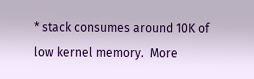* stack consumes around 10K of low kernel memory.  More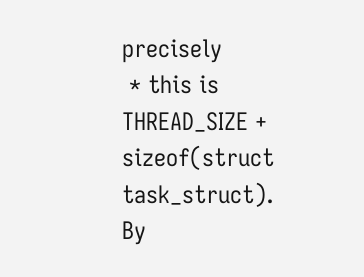precisely
 * this is THREAD_SIZE + sizeof(struct task_struct).  By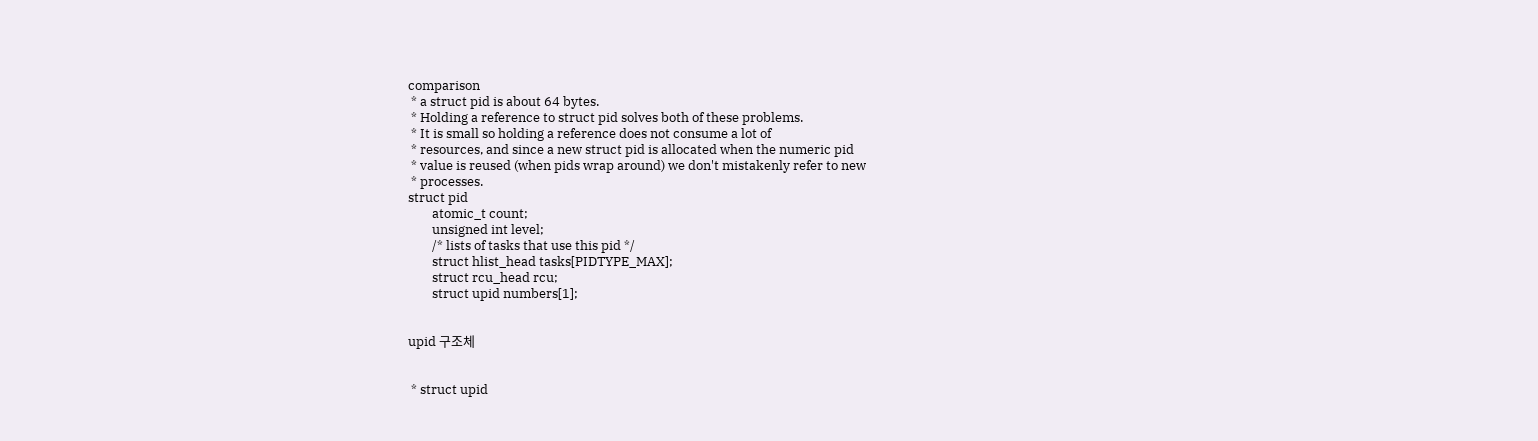comparison
 * a struct pid is about 64 bytes.
 * Holding a reference to struct pid solves both of these problems.
 * It is small so holding a reference does not consume a lot of
 * resources, and since a new struct pid is allocated when the numeric pid
 * value is reused (when pids wrap around) we don't mistakenly refer to new
 * processes.
struct pid
        atomic_t count;
        unsigned int level;
        /* lists of tasks that use this pid */
        struct hlist_head tasks[PIDTYPE_MAX];
        struct rcu_head rcu;
        struct upid numbers[1];


upid 구조체


 * struct upid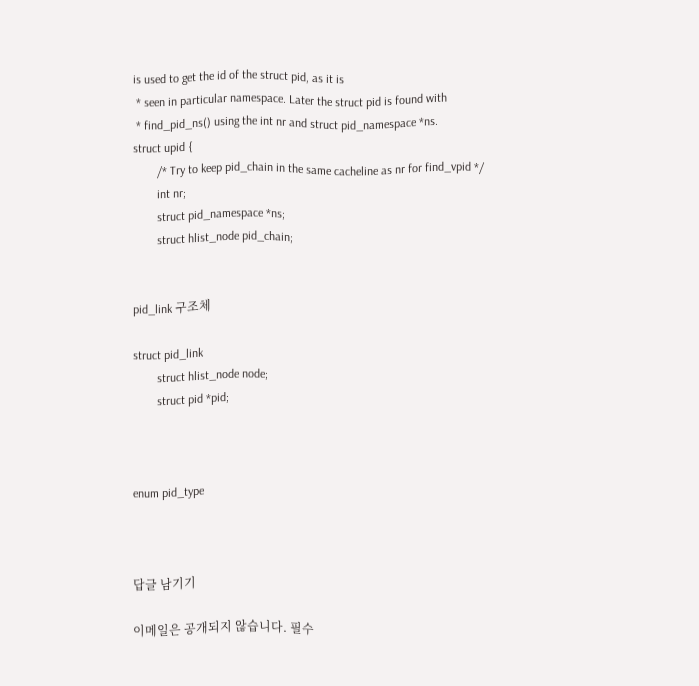is used to get the id of the struct pid, as it is
 * seen in particular namespace. Later the struct pid is found with
 * find_pid_ns() using the int nr and struct pid_namespace *ns.
struct upid {
        /* Try to keep pid_chain in the same cacheline as nr for find_vpid */
        int nr;
        struct pid_namespace *ns;
        struct hlist_node pid_chain;


pid_link 구조체

struct pid_link
        struct hlist_node node;
        struct pid *pid;



enum pid_type



답글 남기기

이메일은 공개되지 않습니다. 필수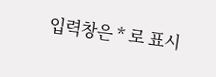입력창은 * 로 표시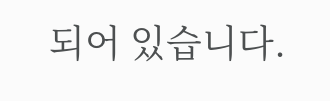되어 있습니다.